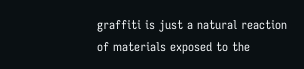graffiti is just a natural reaction of materials exposed to the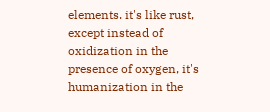elements. it's like rust, except instead of oxidization in the presence of oxygen, it's humanization in the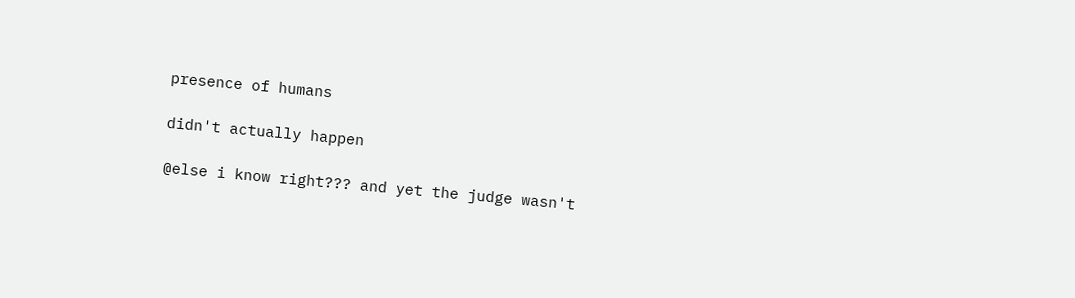presence of humans

didn't actually happen

@else i know right??? and yet the judge wasn't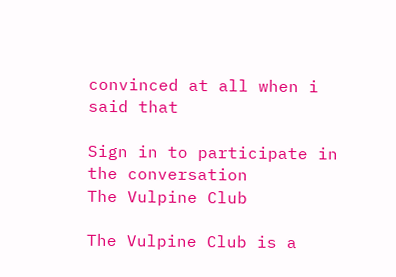convinced at all when i said that

Sign in to participate in the conversation
The Vulpine Club

The Vulpine Club is a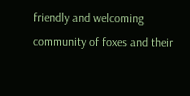friendly and welcoming community of foxes and their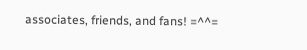associates, friends, and fans! =^^=